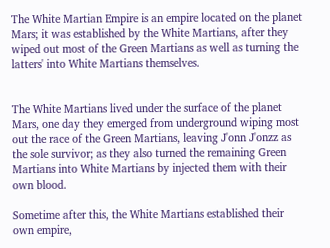The White Martian Empire is an empire located on the planet Mars; it was established by the White Martians, after they wiped out most of the Green Martians as well as turning the latters' into White Martians themselves.


The White Martians lived under the surface of the planet Mars, one day they emerged from underground wiping most out the race of the Green Martians, leaving J'onn J'onzz as the sole survivor; as they also turned the remaining Green Martians into White Martians by injected them with their own blood.

Sometime after this, the White Martians established their own empire,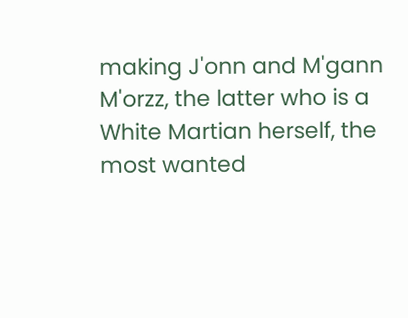making J'onn and M'gann M'orzz, the latter who is a White Martian herself, the most wanted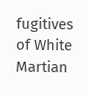fugitives of White Martian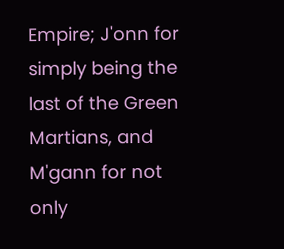Empire; J'onn for simply being the last of the Green Martians, and M'gann for not only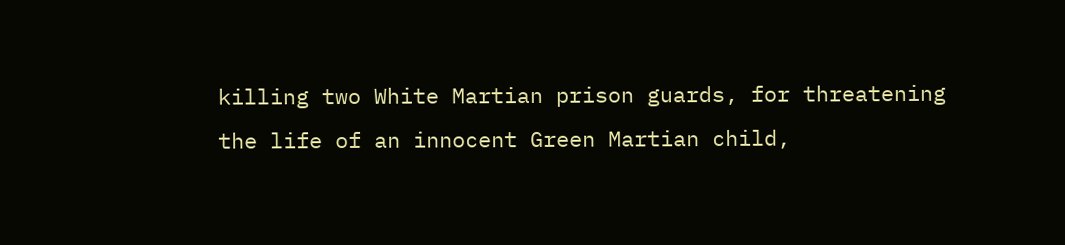killing two White Martian prison guards, for threatening the life of an innocent Green Martian child,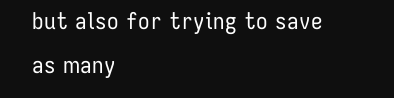but also for trying to save as many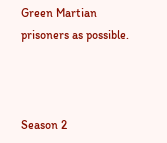Green Martian prisoners as possible.



Season 2